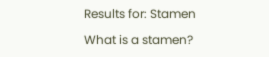Results for: Stamen

What is a stamen?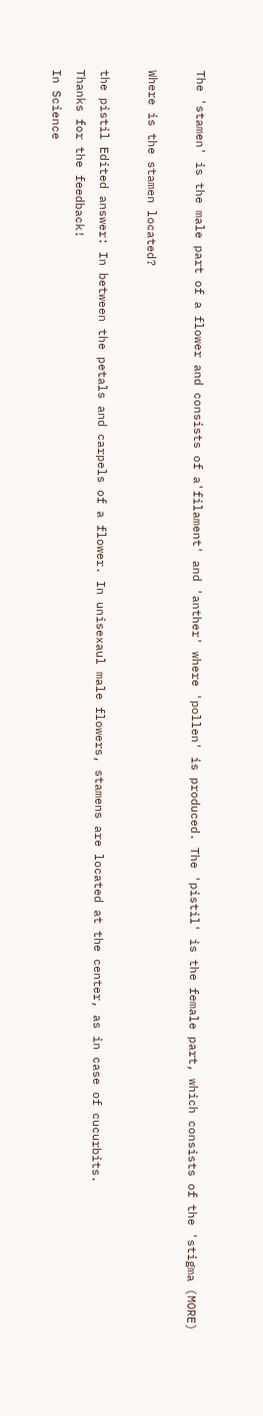The 'stamen' is the male part of a flower and consists of a'filament' and 'anther' where 'pollen' is produced. The 'pistil' is the female part, which consists of the 'stigma (MORE)

Where is the stamen located?

the pistil Edited answer: In between the petals and carpels of a flower. In unisexaul male flowers, stamens are located at the center, as in case of cucurbits.
Thanks for the feedback!
In Science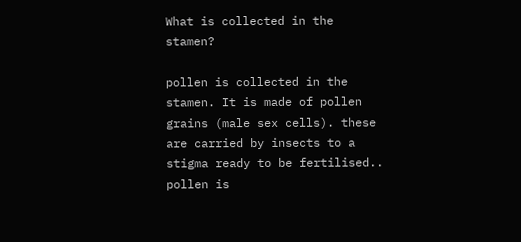What is collected in the stamen?

pollen is collected in the stamen. It is made of pollen grains (male sex cells). these are carried by insects to a stigma ready to be fertilised.. pollen is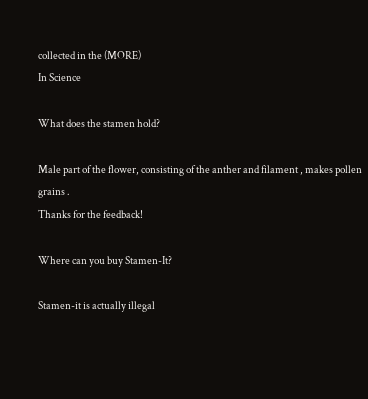collected in the (MORE)
In Science

What does the stamen hold?

Male part of the flower, consisting of the anther and filament , makes pollen grains .
Thanks for the feedback!

Where can you buy Stamen-It?

Stamen-it is actually illegal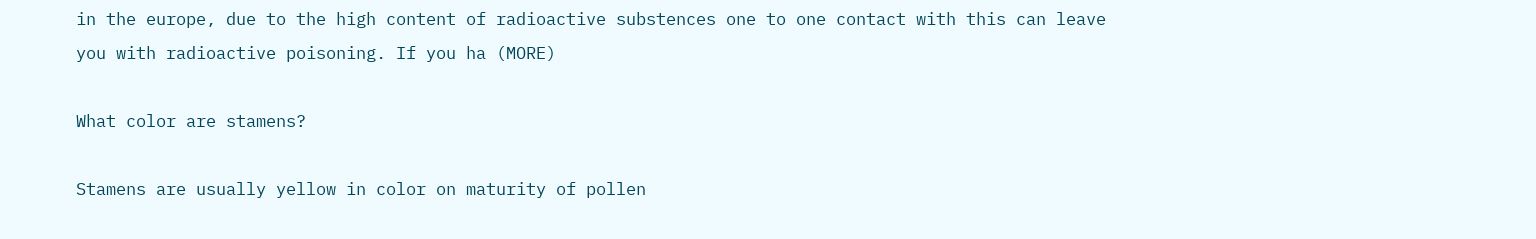in the europe, due to the high content of radioactive substences one to one contact with this can leave you with radioactive poisoning. If you ha (MORE)

What color are stamens?

Stamens are usually yellow in color on maturity of pollen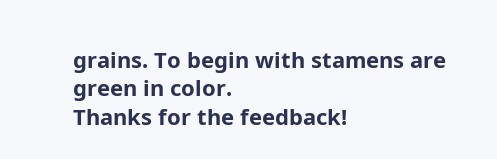grains. To begin with stamens are green in color.
Thanks for the feedback!